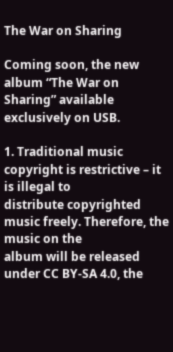The War on Sharing

Coming soon, the new album “The War on Sharing” available exclusively on USB.

1. Traditional music copyright is restrictive – it is illegal to
distribute copyrighted music freely. Therefore, the music on the
album will be released under CC BY-SA 4.0, the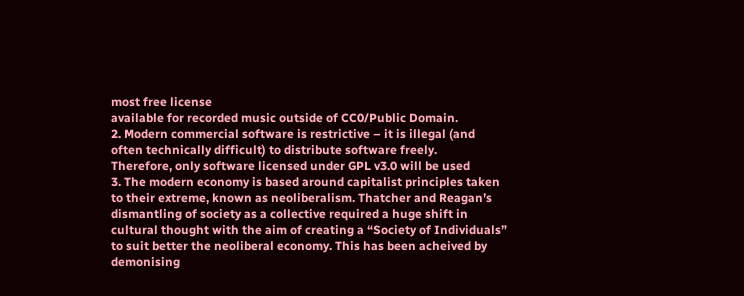most free license
available for recorded music outside of CC0/Public Domain.
2. Modern commercial software is restrictive – it is illegal (and
often technically difficult) to distribute software freely.
Therefore, only software licensed under GPL v3.0 will be used
3. The modern economy is based around capitalist principles taken
to their extreme, known as neoliberalism. Thatcher and Reagan’s
dismantling of society as a collective required a huge shift in
cultural thought with the aim of creating a “Society of Individuals”
to suit better the neoliberal economy. This has been acheived by
demonising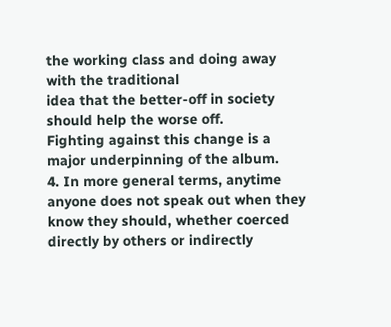the working class and doing away with the traditional
idea that the better-off in society should help the worse off.
Fighting against this change is a major underpinning of the album.
4. In more general terms, anytime anyone does not speak out when they know they should, whether coerced directly by others or indirectly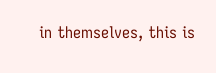in themselves, this is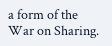a form of the War on Sharing.